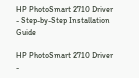HP PhotoSmart 2710 Driver - Step-by-Step Installation Guide

HP PhotoSmart 2710 Driver -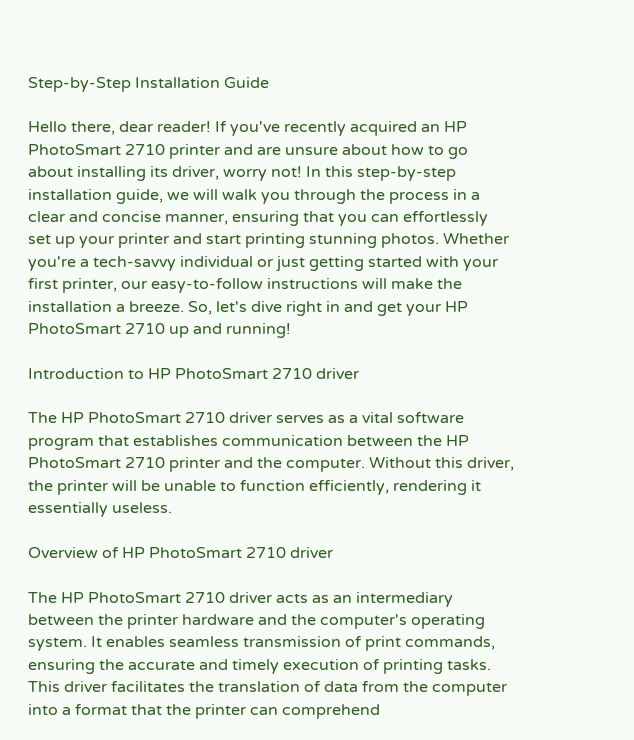Step-by-Step Installation Guide

Hello there, dear reader! If you've recently acquired an HP PhotoSmart 2710 printer and are unsure about how to go about installing its driver, worry not! In this step-by-step installation guide, we will walk you through the process in a clear and concise manner, ensuring that you can effortlessly set up your printer and start printing stunning photos. Whether you're a tech-savvy individual or just getting started with your first printer, our easy-to-follow instructions will make the installation a breeze. So, let's dive right in and get your HP PhotoSmart 2710 up and running!

Introduction to HP PhotoSmart 2710 driver

The HP PhotoSmart 2710 driver serves as a vital software program that establishes communication between the HP PhotoSmart 2710 printer and the computer. Without this driver, the printer will be unable to function efficiently, rendering it essentially useless.

Overview of HP PhotoSmart 2710 driver

The HP PhotoSmart 2710 driver acts as an intermediary between the printer hardware and the computer's operating system. It enables seamless transmission of print commands, ensuring the accurate and timely execution of printing tasks. This driver facilitates the translation of data from the computer into a format that the printer can comprehend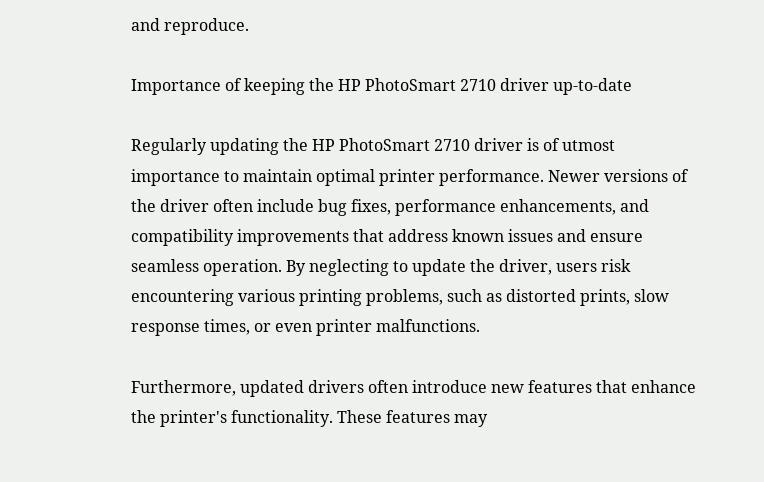and reproduce.

Importance of keeping the HP PhotoSmart 2710 driver up-to-date

Regularly updating the HP PhotoSmart 2710 driver is of utmost importance to maintain optimal printer performance. Newer versions of the driver often include bug fixes, performance enhancements, and compatibility improvements that address known issues and ensure seamless operation. By neglecting to update the driver, users risk encountering various printing problems, such as distorted prints, slow response times, or even printer malfunctions.

Furthermore, updated drivers often introduce new features that enhance the printer's functionality. These features may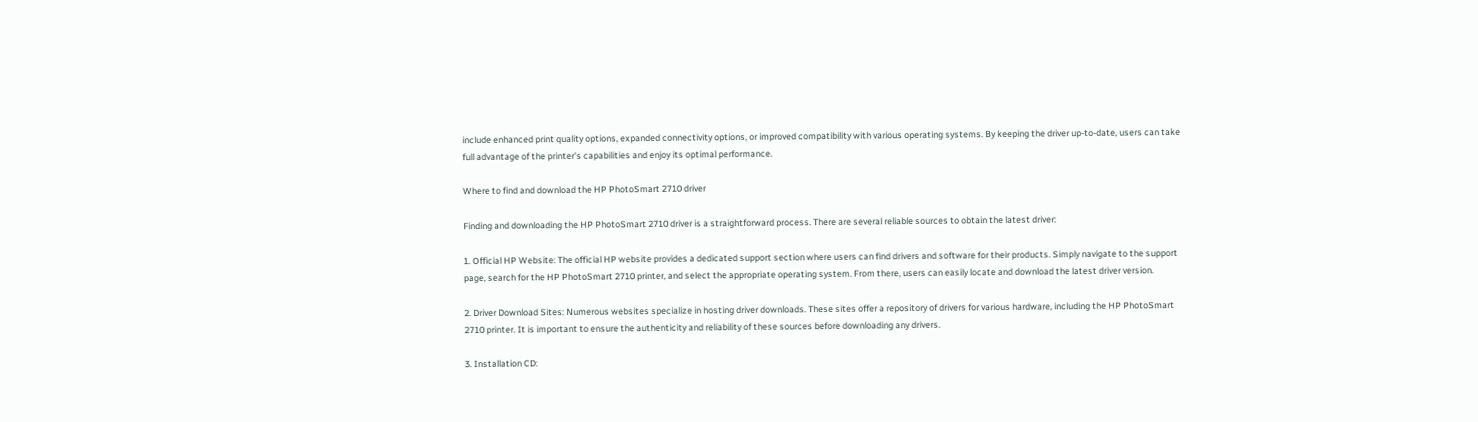include enhanced print quality options, expanded connectivity options, or improved compatibility with various operating systems. By keeping the driver up-to-date, users can take full advantage of the printer's capabilities and enjoy its optimal performance.

Where to find and download the HP PhotoSmart 2710 driver

Finding and downloading the HP PhotoSmart 2710 driver is a straightforward process. There are several reliable sources to obtain the latest driver:

1. Official HP Website: The official HP website provides a dedicated support section where users can find drivers and software for their products. Simply navigate to the support page, search for the HP PhotoSmart 2710 printer, and select the appropriate operating system. From there, users can easily locate and download the latest driver version.

2. Driver Download Sites: Numerous websites specialize in hosting driver downloads. These sites offer a repository of drivers for various hardware, including the HP PhotoSmart 2710 printer. It is important to ensure the authenticity and reliability of these sources before downloading any drivers.

3. Installation CD: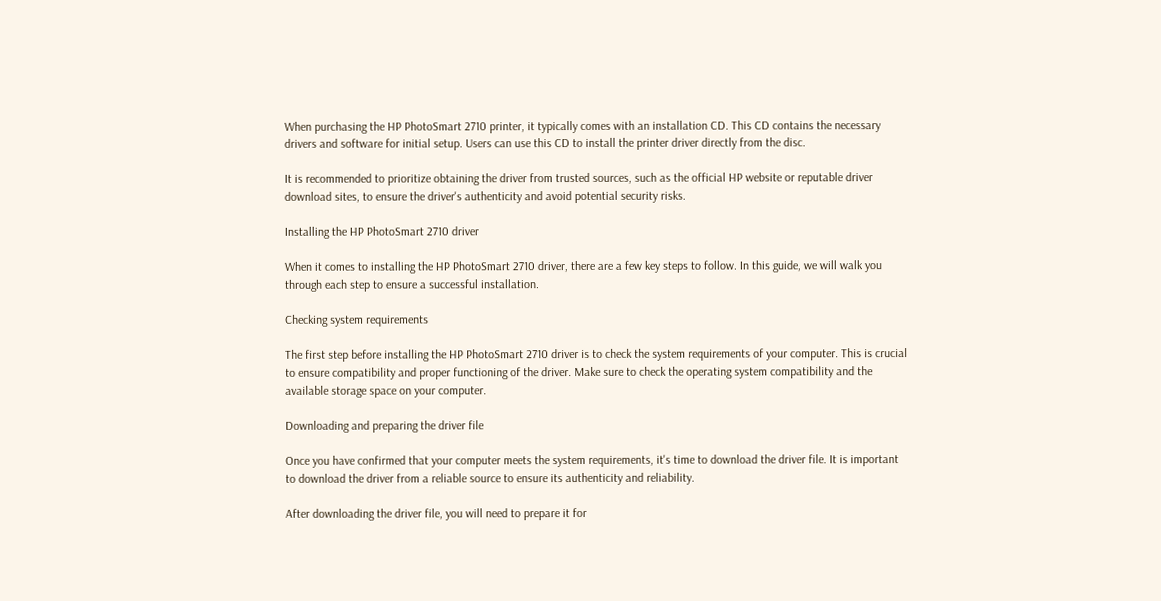When purchasing the HP PhotoSmart 2710 printer, it typically comes with an installation CD. This CD contains the necessary drivers and software for initial setup. Users can use this CD to install the printer driver directly from the disc.

It is recommended to prioritize obtaining the driver from trusted sources, such as the official HP website or reputable driver download sites, to ensure the driver's authenticity and avoid potential security risks.

Installing the HP PhotoSmart 2710 driver

When it comes to installing the HP PhotoSmart 2710 driver, there are a few key steps to follow. In this guide, we will walk you through each step to ensure a successful installation.

Checking system requirements

The first step before installing the HP PhotoSmart 2710 driver is to check the system requirements of your computer. This is crucial to ensure compatibility and proper functioning of the driver. Make sure to check the operating system compatibility and the available storage space on your computer.

Downloading and preparing the driver file

Once you have confirmed that your computer meets the system requirements, it's time to download the driver file. It is important to download the driver from a reliable source to ensure its authenticity and reliability.

After downloading the driver file, you will need to prepare it for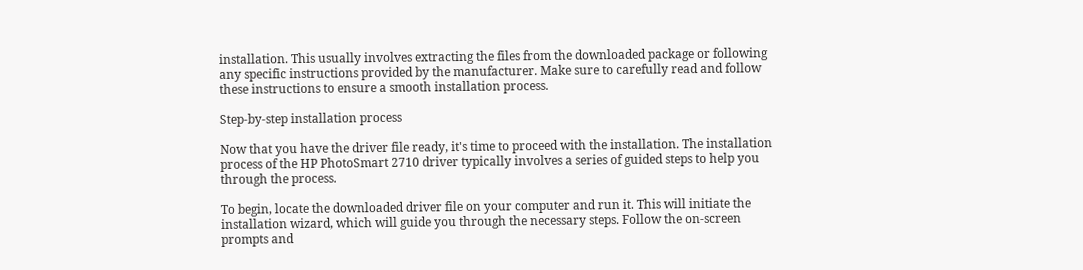installation. This usually involves extracting the files from the downloaded package or following any specific instructions provided by the manufacturer. Make sure to carefully read and follow these instructions to ensure a smooth installation process.

Step-by-step installation process

Now that you have the driver file ready, it's time to proceed with the installation. The installation process of the HP PhotoSmart 2710 driver typically involves a series of guided steps to help you through the process.

To begin, locate the downloaded driver file on your computer and run it. This will initiate the installation wizard, which will guide you through the necessary steps. Follow the on-screen prompts and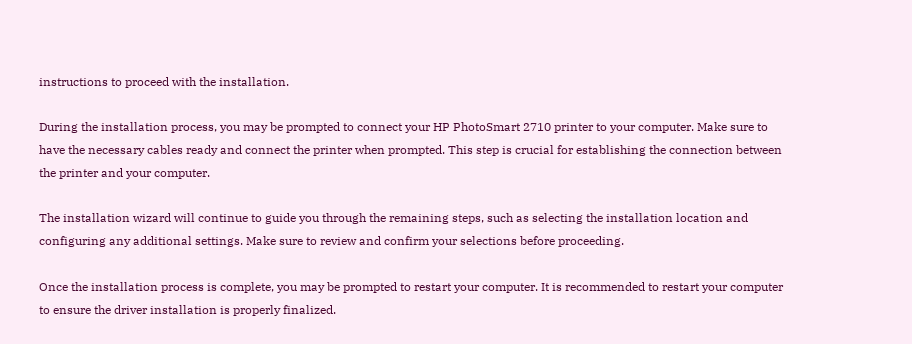instructions to proceed with the installation.

During the installation process, you may be prompted to connect your HP PhotoSmart 2710 printer to your computer. Make sure to have the necessary cables ready and connect the printer when prompted. This step is crucial for establishing the connection between the printer and your computer.

The installation wizard will continue to guide you through the remaining steps, such as selecting the installation location and configuring any additional settings. Make sure to review and confirm your selections before proceeding.

Once the installation process is complete, you may be prompted to restart your computer. It is recommended to restart your computer to ensure the driver installation is properly finalized.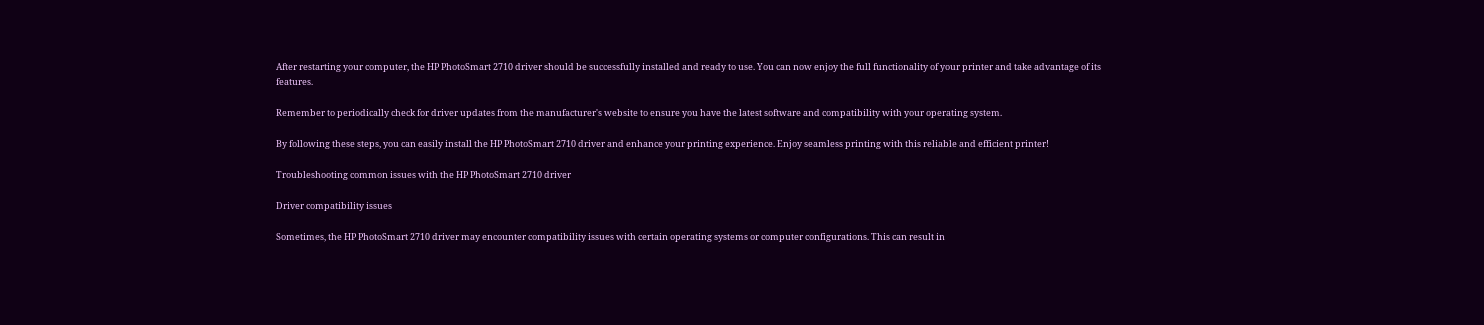After restarting your computer, the HP PhotoSmart 2710 driver should be successfully installed and ready to use. You can now enjoy the full functionality of your printer and take advantage of its features.

Remember to periodically check for driver updates from the manufacturer's website to ensure you have the latest software and compatibility with your operating system.

By following these steps, you can easily install the HP PhotoSmart 2710 driver and enhance your printing experience. Enjoy seamless printing with this reliable and efficient printer!

Troubleshooting common issues with the HP PhotoSmart 2710 driver

Driver compatibility issues

Sometimes, the HP PhotoSmart 2710 driver may encounter compatibility issues with certain operating systems or computer configurations. This can result in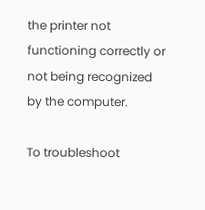the printer not functioning correctly or not being recognized by the computer.

To troubleshoot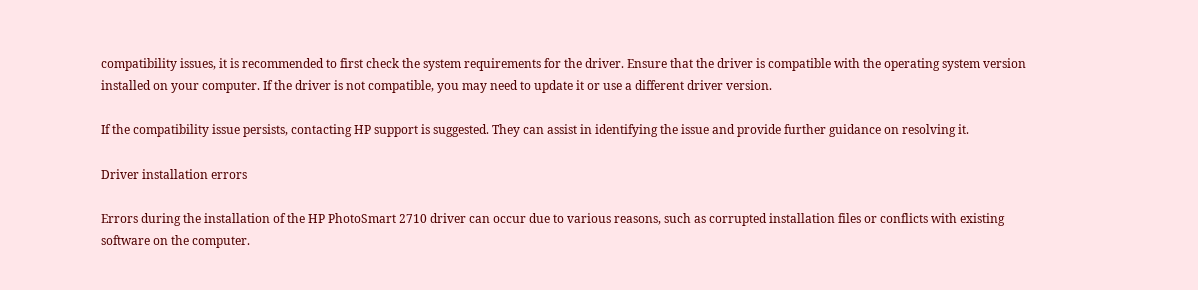compatibility issues, it is recommended to first check the system requirements for the driver. Ensure that the driver is compatible with the operating system version installed on your computer. If the driver is not compatible, you may need to update it or use a different driver version.

If the compatibility issue persists, contacting HP support is suggested. They can assist in identifying the issue and provide further guidance on resolving it.

Driver installation errors

Errors during the installation of the HP PhotoSmart 2710 driver can occur due to various reasons, such as corrupted installation files or conflicts with existing software on the computer.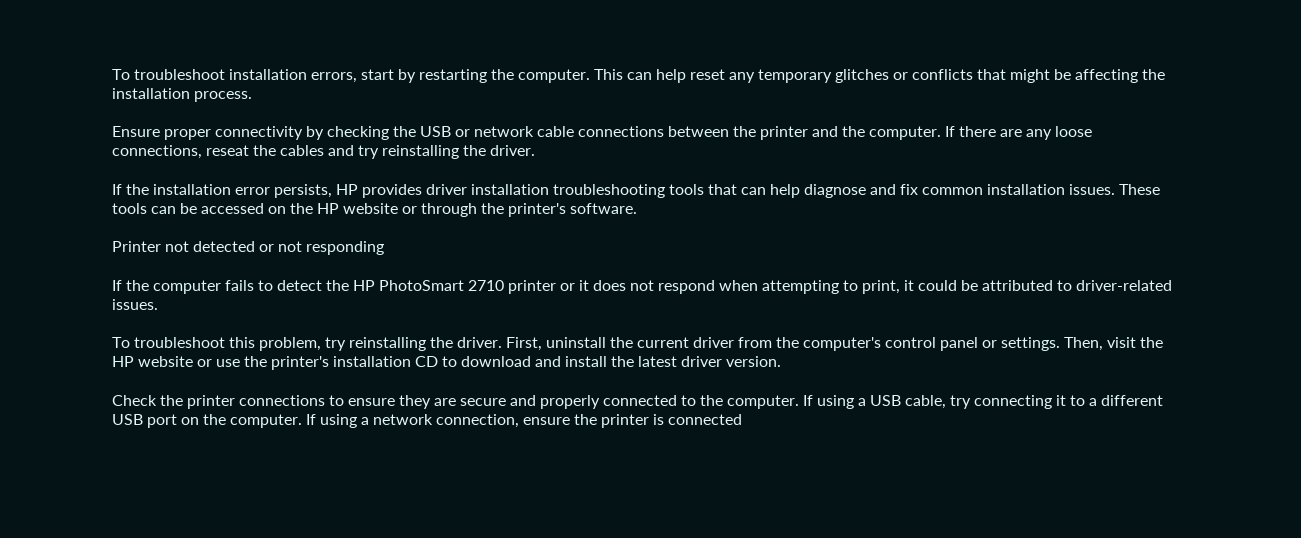To troubleshoot installation errors, start by restarting the computer. This can help reset any temporary glitches or conflicts that might be affecting the installation process.

Ensure proper connectivity by checking the USB or network cable connections between the printer and the computer. If there are any loose connections, reseat the cables and try reinstalling the driver.

If the installation error persists, HP provides driver installation troubleshooting tools that can help diagnose and fix common installation issues. These tools can be accessed on the HP website or through the printer's software.

Printer not detected or not responding

If the computer fails to detect the HP PhotoSmart 2710 printer or it does not respond when attempting to print, it could be attributed to driver-related issues.

To troubleshoot this problem, try reinstalling the driver. First, uninstall the current driver from the computer's control panel or settings. Then, visit the HP website or use the printer's installation CD to download and install the latest driver version.

Check the printer connections to ensure they are secure and properly connected to the computer. If using a USB cable, try connecting it to a different USB port on the computer. If using a network connection, ensure the printer is connected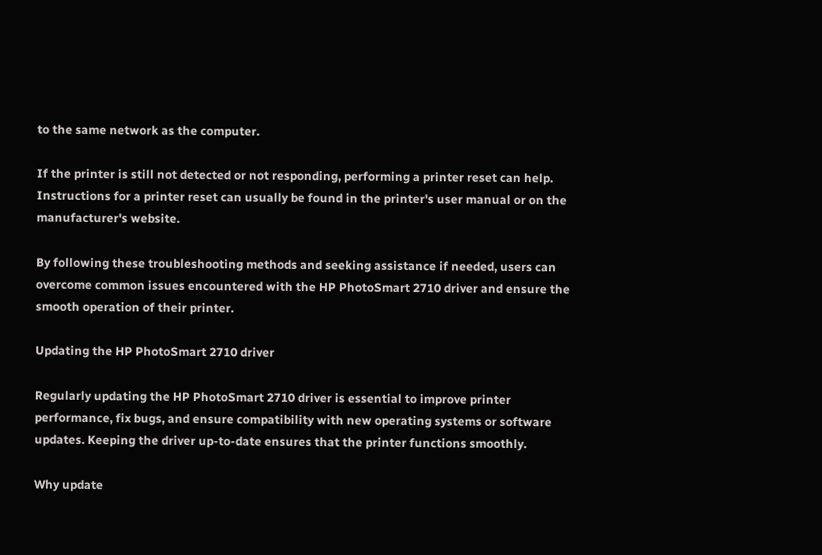to the same network as the computer.

If the printer is still not detected or not responding, performing a printer reset can help. Instructions for a printer reset can usually be found in the printer's user manual or on the manufacturer's website.

By following these troubleshooting methods and seeking assistance if needed, users can overcome common issues encountered with the HP PhotoSmart 2710 driver and ensure the smooth operation of their printer.

Updating the HP PhotoSmart 2710 driver

Regularly updating the HP PhotoSmart 2710 driver is essential to improve printer performance, fix bugs, and ensure compatibility with new operating systems or software updates. Keeping the driver up-to-date ensures that the printer functions smoothly.

Why update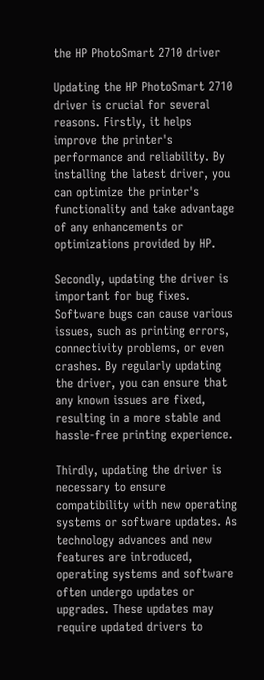the HP PhotoSmart 2710 driver

Updating the HP PhotoSmart 2710 driver is crucial for several reasons. Firstly, it helps improve the printer's performance and reliability. By installing the latest driver, you can optimize the printer's functionality and take advantage of any enhancements or optimizations provided by HP.

Secondly, updating the driver is important for bug fixes. Software bugs can cause various issues, such as printing errors, connectivity problems, or even crashes. By regularly updating the driver, you can ensure that any known issues are fixed, resulting in a more stable and hassle-free printing experience.

Thirdly, updating the driver is necessary to ensure compatibility with new operating systems or software updates. As technology advances and new features are introduced, operating systems and software often undergo updates or upgrades. These updates may require updated drivers to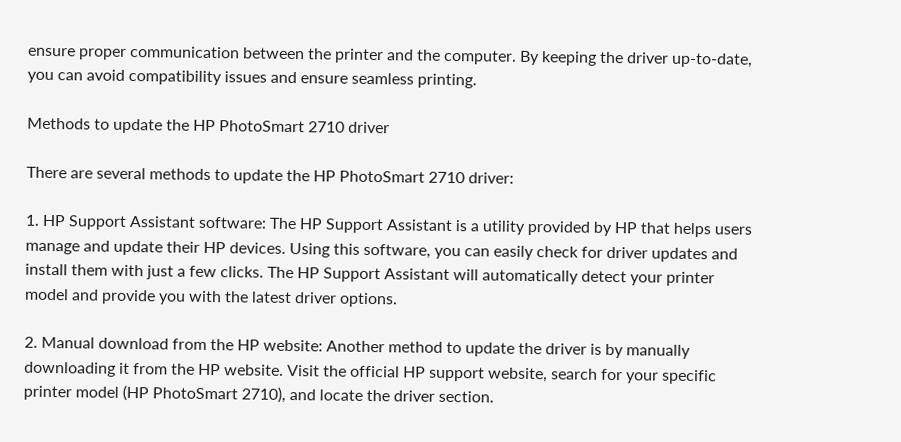ensure proper communication between the printer and the computer. By keeping the driver up-to-date, you can avoid compatibility issues and ensure seamless printing.

Methods to update the HP PhotoSmart 2710 driver

There are several methods to update the HP PhotoSmart 2710 driver:

1. HP Support Assistant software: The HP Support Assistant is a utility provided by HP that helps users manage and update their HP devices. Using this software, you can easily check for driver updates and install them with just a few clicks. The HP Support Assistant will automatically detect your printer model and provide you with the latest driver options.

2. Manual download from the HP website: Another method to update the driver is by manually downloading it from the HP website. Visit the official HP support website, search for your specific printer model (HP PhotoSmart 2710), and locate the driver section.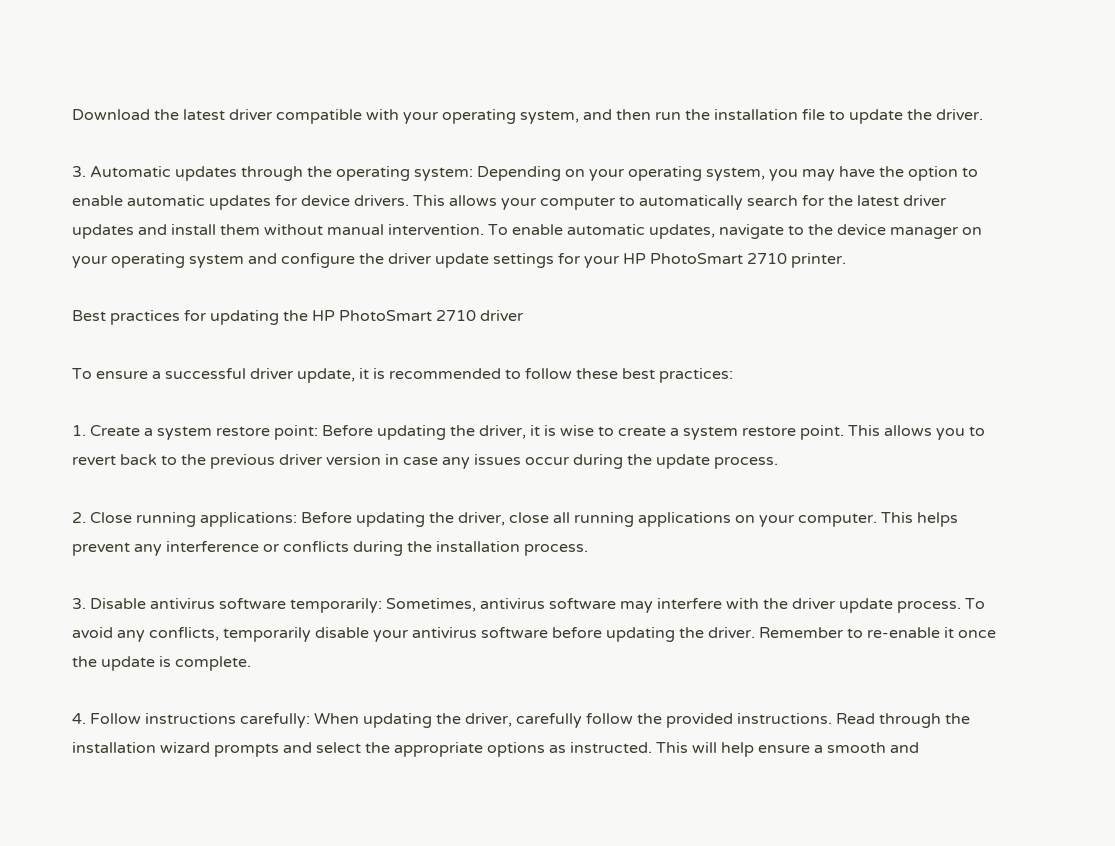Download the latest driver compatible with your operating system, and then run the installation file to update the driver.

3. Automatic updates through the operating system: Depending on your operating system, you may have the option to enable automatic updates for device drivers. This allows your computer to automatically search for the latest driver updates and install them without manual intervention. To enable automatic updates, navigate to the device manager on your operating system and configure the driver update settings for your HP PhotoSmart 2710 printer.

Best practices for updating the HP PhotoSmart 2710 driver

To ensure a successful driver update, it is recommended to follow these best practices:

1. Create a system restore point: Before updating the driver, it is wise to create a system restore point. This allows you to revert back to the previous driver version in case any issues occur during the update process.

2. Close running applications: Before updating the driver, close all running applications on your computer. This helps prevent any interference or conflicts during the installation process.

3. Disable antivirus software temporarily: Sometimes, antivirus software may interfere with the driver update process. To avoid any conflicts, temporarily disable your antivirus software before updating the driver. Remember to re-enable it once the update is complete.

4. Follow instructions carefully: When updating the driver, carefully follow the provided instructions. Read through the installation wizard prompts and select the appropriate options as instructed. This will help ensure a smooth and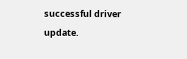successful driver update.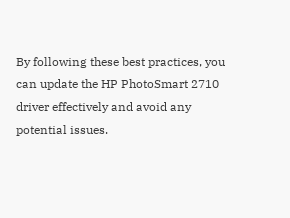By following these best practices, you can update the HP PhotoSmart 2710 driver effectively and avoid any potential issues.